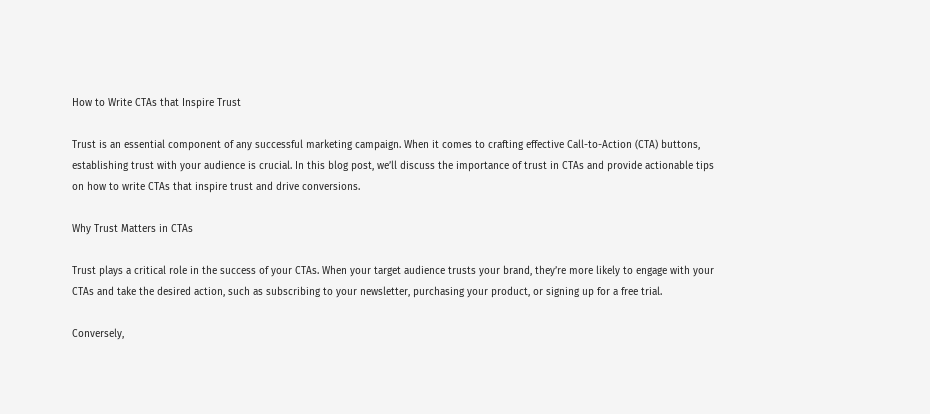How to Write CTAs that Inspire Trust

Trust is an essential component of any successful marketing campaign. When it comes to crafting effective Call-to-Action (CTA) buttons, establishing trust with your audience is crucial. In this blog post, we’ll discuss the importance of trust in CTAs and provide actionable tips on how to write CTAs that inspire trust and drive conversions.

Why Trust Matters in CTAs

Trust plays a critical role in the success of your CTAs. When your target audience trusts your brand, they’re more likely to engage with your CTAs and take the desired action, such as subscribing to your newsletter, purchasing your product, or signing up for a free trial.

Conversely,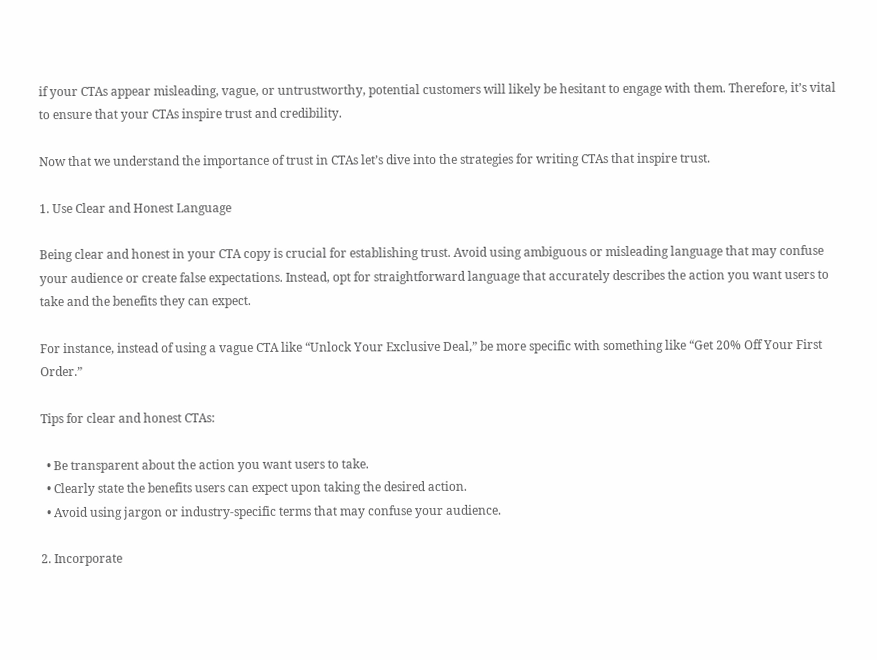if your CTAs appear misleading, vague, or untrustworthy, potential customers will likely be hesitant to engage with them. Therefore, it’s vital to ensure that your CTAs inspire trust and credibility.

Now that we understand the importance of trust in CTAs let’s dive into the strategies for writing CTAs that inspire trust.

1. Use Clear and Honest Language

Being clear and honest in your CTA copy is crucial for establishing trust. Avoid using ambiguous or misleading language that may confuse your audience or create false expectations. Instead, opt for straightforward language that accurately describes the action you want users to take and the benefits they can expect.

For instance, instead of using a vague CTA like “Unlock Your Exclusive Deal,” be more specific with something like “Get 20% Off Your First Order.”

Tips for clear and honest CTAs:

  • Be transparent about the action you want users to take.
  • Clearly state the benefits users can expect upon taking the desired action.
  • Avoid using jargon or industry-specific terms that may confuse your audience.

2. Incorporate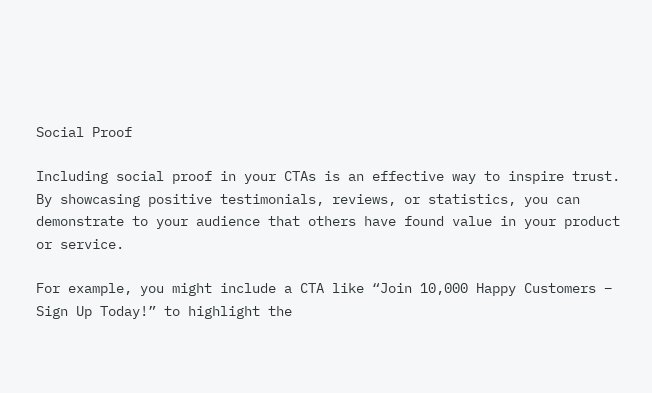Social Proof

Including social proof in your CTAs is an effective way to inspire trust. By showcasing positive testimonials, reviews, or statistics, you can demonstrate to your audience that others have found value in your product or service.

For example, you might include a CTA like “Join 10,000 Happy Customers – Sign Up Today!” to highlight the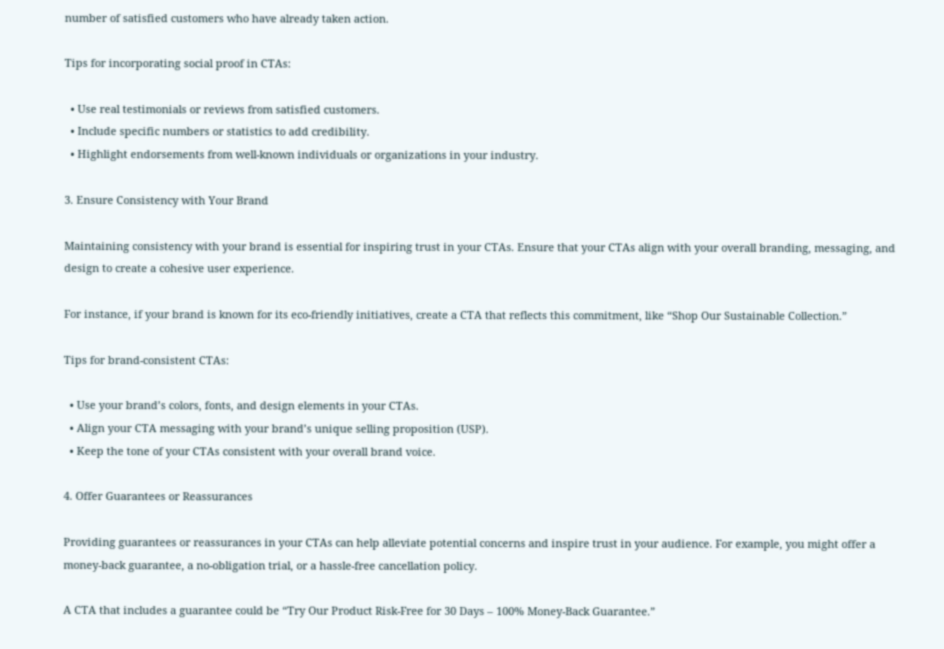number of satisfied customers who have already taken action.

Tips for incorporating social proof in CTAs:

  • Use real testimonials or reviews from satisfied customers.
  • Include specific numbers or statistics to add credibility.
  • Highlight endorsements from well-known individuals or organizations in your industry.

3. Ensure Consistency with Your Brand

Maintaining consistency with your brand is essential for inspiring trust in your CTAs. Ensure that your CTAs align with your overall branding, messaging, and design to create a cohesive user experience.

For instance, if your brand is known for its eco-friendly initiatives, create a CTA that reflects this commitment, like “Shop Our Sustainable Collection.”

Tips for brand-consistent CTAs:

  • Use your brand’s colors, fonts, and design elements in your CTAs.
  • Align your CTA messaging with your brand’s unique selling proposition (USP).
  • Keep the tone of your CTAs consistent with your overall brand voice.

4. Offer Guarantees or Reassurances

Providing guarantees or reassurances in your CTAs can help alleviate potential concerns and inspire trust in your audience. For example, you might offer a money-back guarantee, a no-obligation trial, or a hassle-free cancellation policy.

A CTA that includes a guarantee could be “Try Our Product Risk-Free for 30 Days – 100% Money-Back Guarantee.”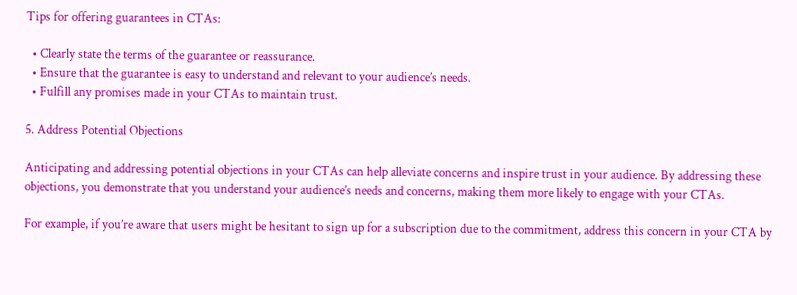Tips for offering guarantees in CTAs:

  • Clearly state the terms of the guarantee or reassurance.
  • Ensure that the guarantee is easy to understand and relevant to your audience’s needs.
  • Fulfill any promises made in your CTAs to maintain trust.

5. Address Potential Objections

Anticipating and addressing potential objections in your CTAs can help alleviate concerns and inspire trust in your audience. By addressing these objections, you demonstrate that you understand your audience’s needs and concerns, making them more likely to engage with your CTAs.

For example, if you’re aware that users might be hesitant to sign up for a subscription due to the commitment, address this concern in your CTA by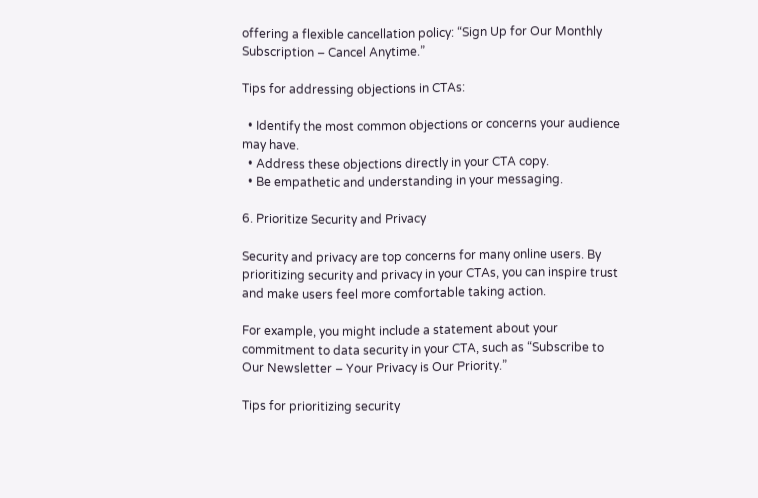offering a flexible cancellation policy: “Sign Up for Our Monthly Subscription – Cancel Anytime.”

Tips for addressing objections in CTAs:

  • Identify the most common objections or concerns your audience may have.
  • Address these objections directly in your CTA copy.
  • Be empathetic and understanding in your messaging.

6. Prioritize Security and Privacy

Security and privacy are top concerns for many online users. By prioritizing security and privacy in your CTAs, you can inspire trust and make users feel more comfortable taking action.

For example, you might include a statement about your commitment to data security in your CTA, such as “Subscribe to Our Newsletter – Your Privacy is Our Priority.”

Tips for prioritizing security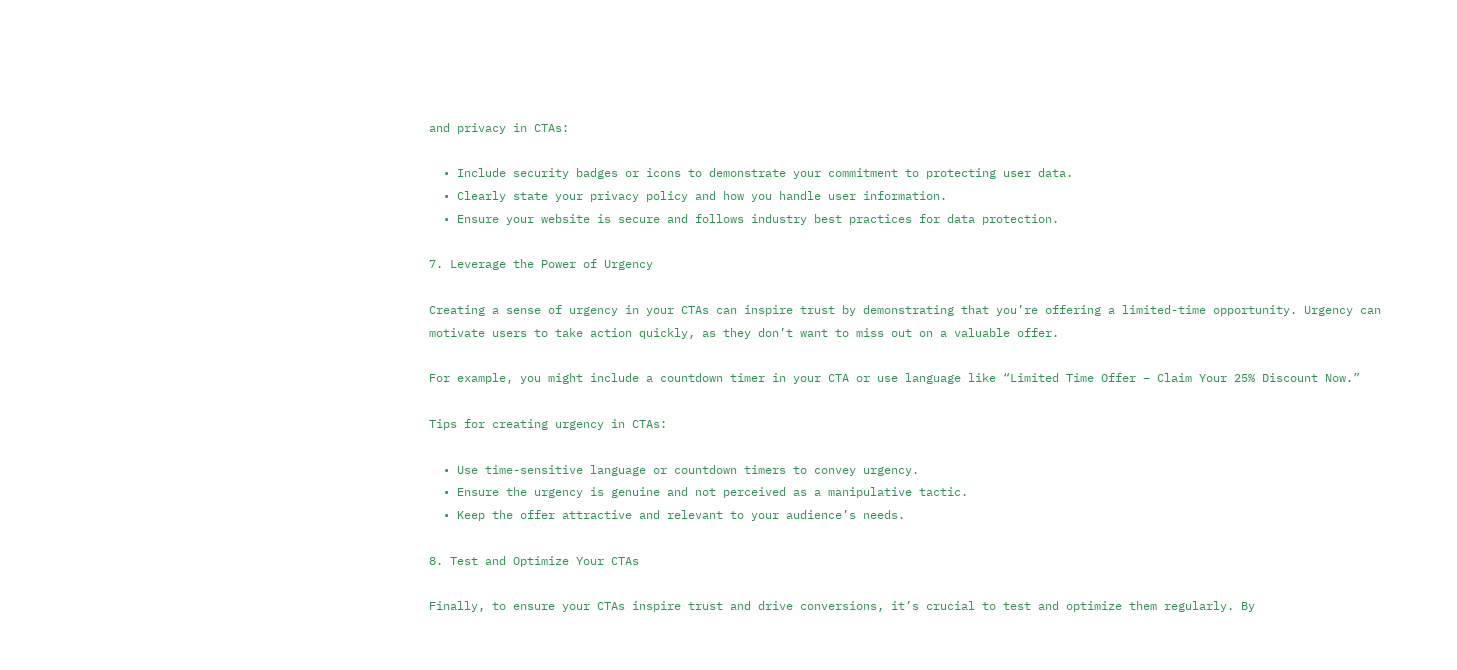and privacy in CTAs:

  • Include security badges or icons to demonstrate your commitment to protecting user data.
  • Clearly state your privacy policy and how you handle user information.
  • Ensure your website is secure and follows industry best practices for data protection.

7. Leverage the Power of Urgency

Creating a sense of urgency in your CTAs can inspire trust by demonstrating that you’re offering a limited-time opportunity. Urgency can motivate users to take action quickly, as they don’t want to miss out on a valuable offer.

For example, you might include a countdown timer in your CTA or use language like “Limited Time Offer – Claim Your 25% Discount Now.”

Tips for creating urgency in CTAs:

  • Use time-sensitive language or countdown timers to convey urgency.
  • Ensure the urgency is genuine and not perceived as a manipulative tactic.
  • Keep the offer attractive and relevant to your audience’s needs.

8. Test and Optimize Your CTAs

Finally, to ensure your CTAs inspire trust and drive conversions, it’s crucial to test and optimize them regularly. By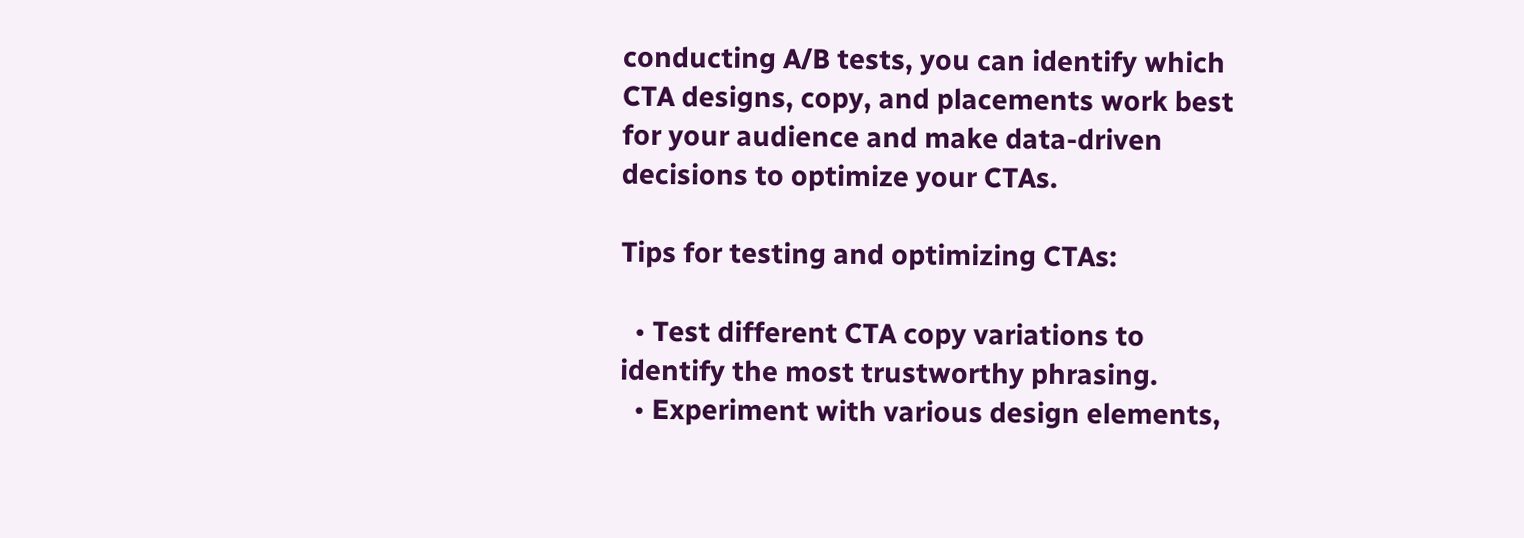conducting A/B tests, you can identify which CTA designs, copy, and placements work best for your audience and make data-driven decisions to optimize your CTAs.

Tips for testing and optimizing CTAs:

  • Test different CTA copy variations to identify the most trustworthy phrasing.
  • Experiment with various design elements,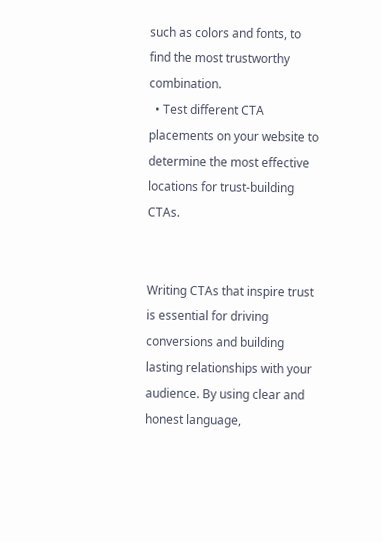such as colors and fonts, to find the most trustworthy combination.
  • Test different CTA placements on your website to determine the most effective locations for trust-building CTAs.


Writing CTAs that inspire trust is essential for driving conversions and building lasting relationships with your audience. By using clear and honest language,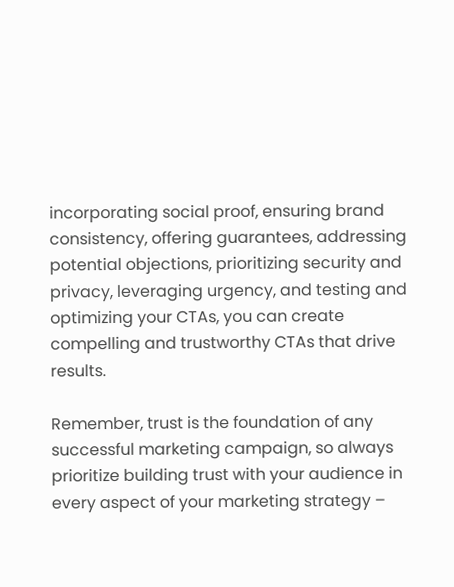incorporating social proof, ensuring brand consistency, offering guarantees, addressing potential objections, prioritizing security and privacy, leveraging urgency, and testing and optimizing your CTAs, you can create compelling and trustworthy CTAs that drive results.

Remember, trust is the foundation of any successful marketing campaign, so always prioritize building trust with your audience in every aspect of your marketing strategy –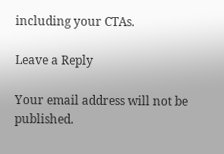including your CTAs.

Leave a Reply

Your email address will not be published.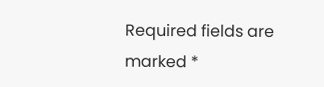Required fields are marked *